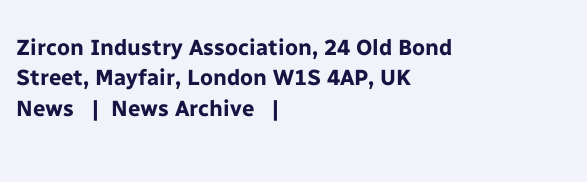Zircon Industry Association, 24 Old Bond Street, Mayfair, London W1S 4AP, UK
News   |  News Archive   |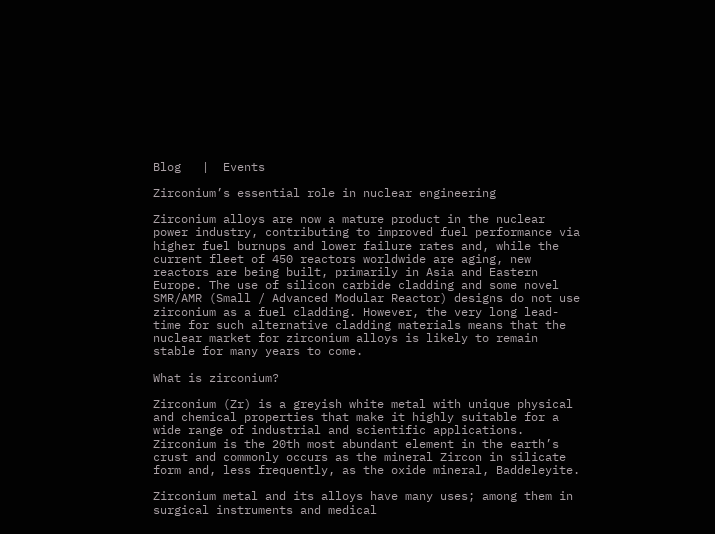Blog   |  Events

Zirconium’s essential role in nuclear engineering

Zirconium alloys are now a mature product in the nuclear power industry, contributing to improved fuel performance via higher fuel burnups and lower failure rates and, while the current fleet of 450 reactors worldwide are aging, new reactors are being built, primarily in Asia and Eastern Europe. The use of silicon carbide cladding and some novel SMR/AMR (Small / Advanced Modular Reactor) designs do not use zirconium as a fuel cladding. However, the very long lead-time for such alternative cladding materials means that the nuclear market for zirconium alloys is likely to remain stable for many years to come.

What is zirconium?

Zirconium (Zr) is a greyish white metal with unique physical and chemical properties that make it highly suitable for a wide range of industrial and scientific applications. Zirconium is the 20th most abundant element in the earth’s crust and commonly occurs as the mineral Zircon in silicate form and, less frequently, as the oxide mineral, Baddeleyite.

Zirconium metal and its alloys have many uses; among them in surgical instruments and medical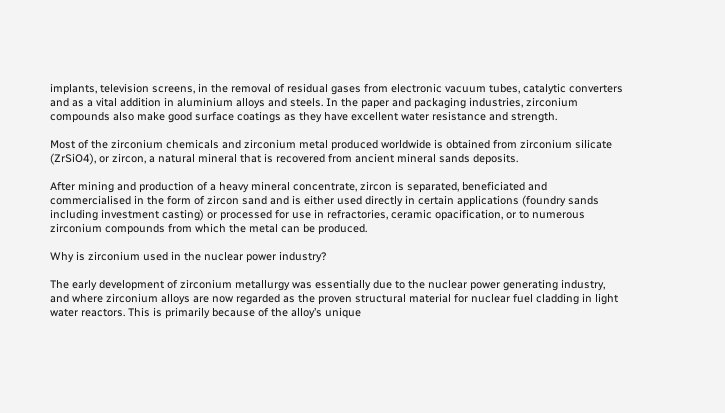implants, television screens, in the removal of residual gases from electronic vacuum tubes, catalytic converters and as a vital addition in aluminium alloys and steels. In the paper and packaging industries, zirconium compounds also make good surface coatings as they have excellent water resistance and strength.

Most of the zirconium chemicals and zirconium metal produced worldwide is obtained from zirconium silicate (ZrSiO4), or zircon, a natural mineral that is recovered from ancient mineral sands deposits.

After mining and production of a heavy mineral concentrate, zircon is separated, beneficiated and commercialised in the form of zircon sand and is either used directly in certain applications (foundry sands including investment casting) or processed for use in refractories, ceramic opacification, or to numerous zirconium compounds from which the metal can be produced.

Why is zirconium used in the nuclear power industry?

The early development of zirconium metallurgy was essentially due to the nuclear power generating industry, and where zirconium alloys are now regarded as the proven structural material for nuclear fuel cladding in light water reactors. This is primarily because of the alloy’s unique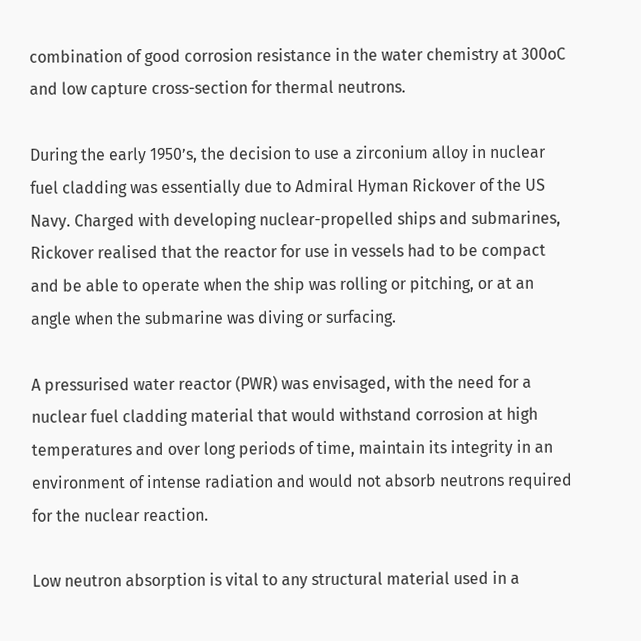combination of good corrosion resistance in the water chemistry at 300oC and low capture cross-section for thermal neutrons.

During the early 1950’s, the decision to use a zirconium alloy in nuclear fuel cladding was essentially due to Admiral Hyman Rickover of the US Navy. Charged with developing nuclear-propelled ships and submarines, Rickover realised that the reactor for use in vessels had to be compact and be able to operate when the ship was rolling or pitching, or at an angle when the submarine was diving or surfacing.

A pressurised water reactor (PWR) was envisaged, with the need for a nuclear fuel cladding material that would withstand corrosion at high temperatures and over long periods of time, maintain its integrity in an environment of intense radiation and would not absorb neutrons required for the nuclear reaction.

Low neutron absorption is vital to any structural material used in a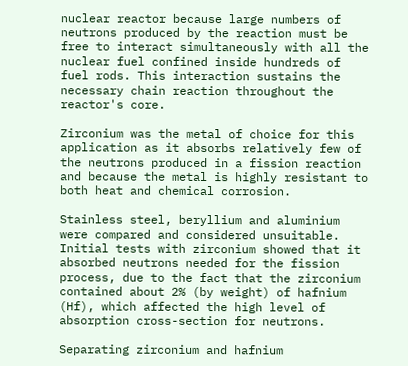nuclear reactor because large numbers of neutrons produced by the reaction must be free to interact simultaneously with all the nuclear fuel confined inside hundreds of fuel rods. This interaction sustains the necessary chain reaction throughout the reactor's core.

Zirconium was the metal of choice for this application as it absorbs relatively few of the neutrons produced in a fission reaction and because the metal is highly resistant to both heat and chemical corrosion.

Stainless steel, beryllium and aluminium were compared and considered unsuitable. Initial tests with zirconium showed that it absorbed neutrons needed for the fission process, due to the fact that the zirconium contained about 2% (by weight) of hafnium (Hf), which affected the high level of absorption cross-section for neutrons.

Separating zirconium and hafnium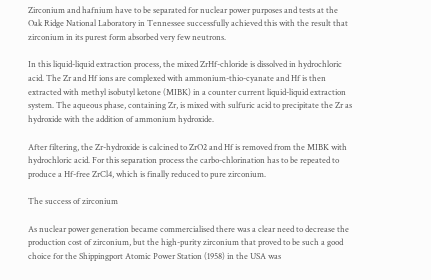Zirconium and hafnium have to be separated for nuclear power purposes and tests at the Oak Ridge National Laboratory in Tennessee successfully achieved this with the result that zirconium in its purest form absorbed very few neutrons.

In this liquid-liquid extraction process, the mixed ZrHf-chloride is dissolved in hydrochloric acid. The Zr and Hf ions are complexed with ammonium-thio-cyanate and Hf is then extracted with methyl isobutyl ketone (MIBK) in a counter current liquid-liquid extraction system. The aqueous phase, containing Zr, is mixed with sulfuric acid to precipitate the Zr as hydroxide with the addition of ammonium hydroxide.

After filtering, the Zr-hydroxide is calcined to ZrO2 and Hf is removed from the MIBK with hydrochloric acid. For this separation process the carbo-chlorination has to be repeated to produce a Hf-free ZrCl4, which is finally reduced to pure zirconium.

The success of zirconium

As nuclear power generation became commercialised there was a clear need to decrease the production cost of zirconium, but the high-purity zirconium that proved to be such a good choice for the Shippingport Atomic Power Station (1958) in the USA was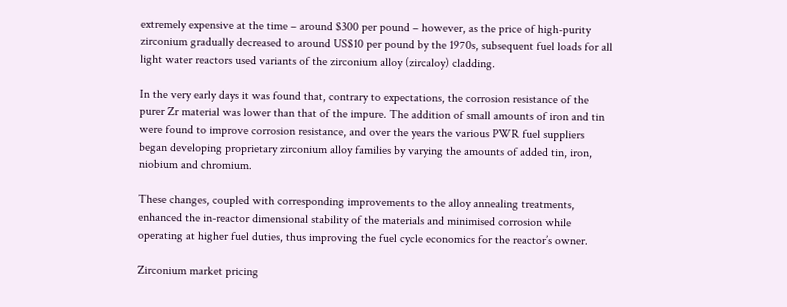extremely expensive at the time – around $300 per pound – however, as the price of high-purity zirconium gradually decreased to around US$10 per pound by the 1970s, subsequent fuel loads for all light water reactors used variants of the zirconium alloy (zircaloy) cladding.

In the very early days it was found that, contrary to expectations, the corrosion resistance of the purer Zr material was lower than that of the impure. The addition of small amounts of iron and tin were found to improve corrosion resistance, and over the years the various PWR fuel suppliers began developing proprietary zirconium alloy families by varying the amounts of added tin, iron, niobium and chromium.

These changes, coupled with corresponding improvements to the alloy annealing treatments, enhanced the in-reactor dimensional stability of the materials and minimised corrosion while operating at higher fuel duties, thus improving the fuel cycle economics for the reactor’s owner.

Zirconium market pricing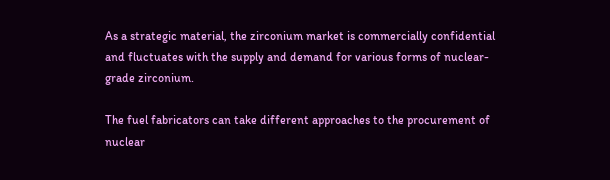As a strategic material, the zirconium market is commercially confidential and fluctuates with the supply and demand for various forms of nuclear-grade zirconium.

The fuel fabricators can take different approaches to the procurement of nuclear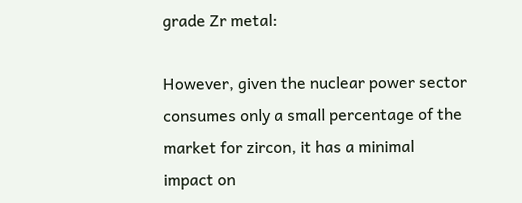grade Zr metal:

However, given the nuclear power sector consumes only a small percentage of the market for zircon, it has a minimal impact on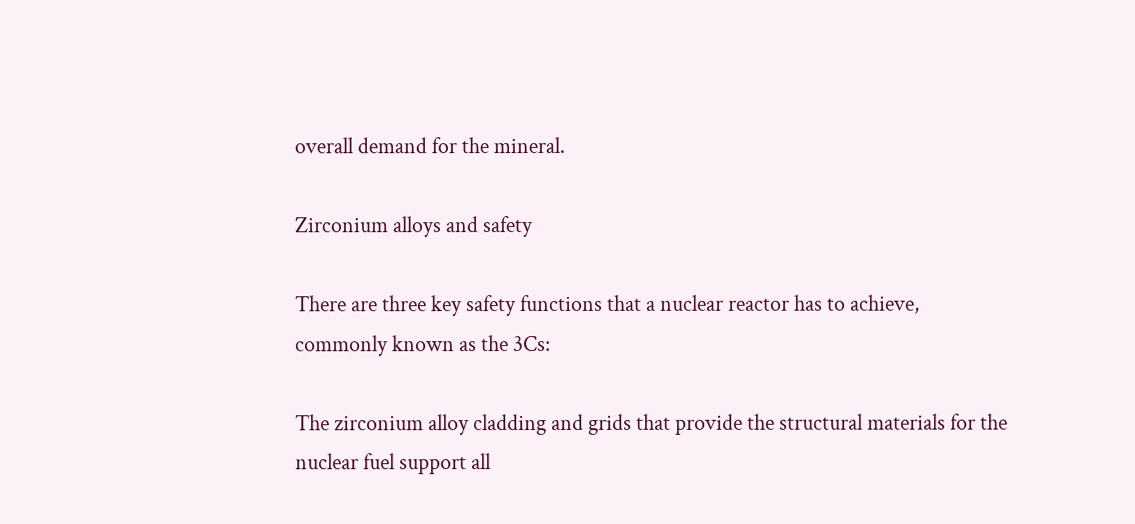overall demand for the mineral.

Zirconium alloys and safety

There are three key safety functions that a nuclear reactor has to achieve, commonly known as the 3Cs:

The zirconium alloy cladding and grids that provide the structural materials for the nuclear fuel support all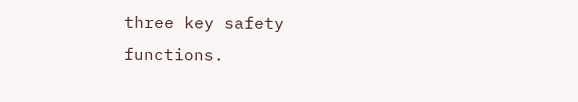three key safety functions.